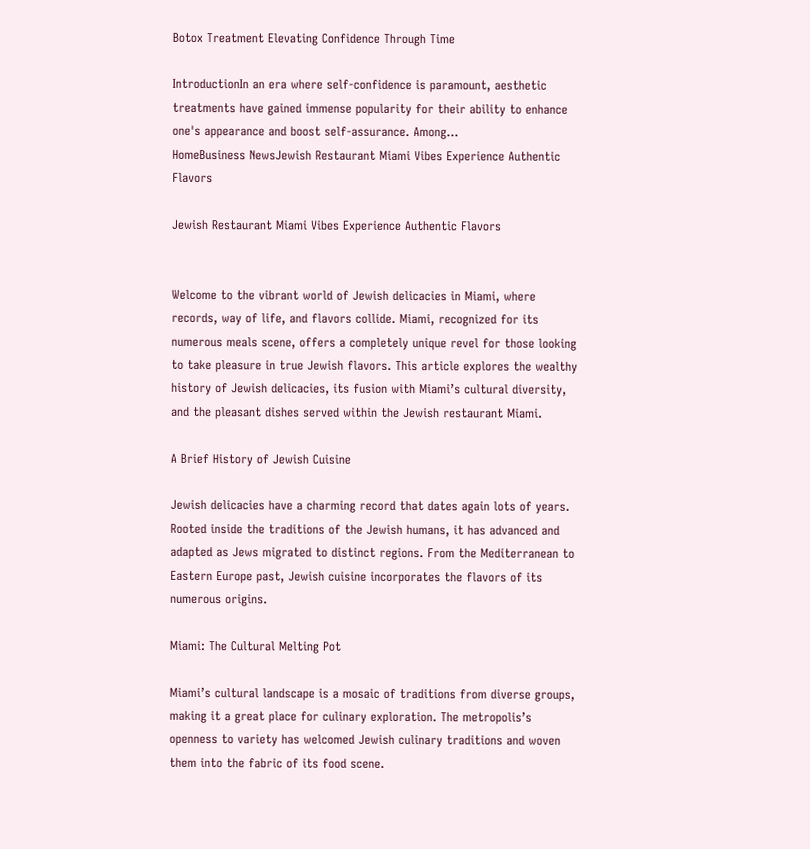Botox Treatment Elevating Confidence Through Time

IntroductionIn an era where self-confidence is paramount, aesthetic treatments have gained immense popularity for their ability to enhance one's appearance and boost self-assurance. Among...
HomeBusiness NewsJewish Restaurant Miami Vibes Experience Authentic Flavors

Jewish Restaurant Miami Vibes Experience Authentic Flavors


Welcome to the vibrant world of Jewish delicacies in Miami, where records, way of life, and flavors collide. Miami, recognized for its numerous meals scene, offers a completely unique revel for those looking to take pleasure in true Jewish flavors. This article explores the wealthy history of Jewish delicacies, its fusion with Miami’s cultural diversity, and the pleasant dishes served within the Jewish restaurant Miami.

A Brief History of Jewish Cuisine

Jewish delicacies have a charming record that dates again lots of years. Rooted inside the traditions of the Jewish humans, it has advanced and adapted as Jews migrated to distinct regions. From the Mediterranean to Eastern Europe past, Jewish cuisine incorporates the flavors of its numerous origins.

Miami: The Cultural Melting Pot

Miami’s cultural landscape is a mosaic of traditions from diverse groups, making it a great place for culinary exploration. The metropolis’s openness to variety has welcomed Jewish culinary traditions and woven them into the fabric of its food scene.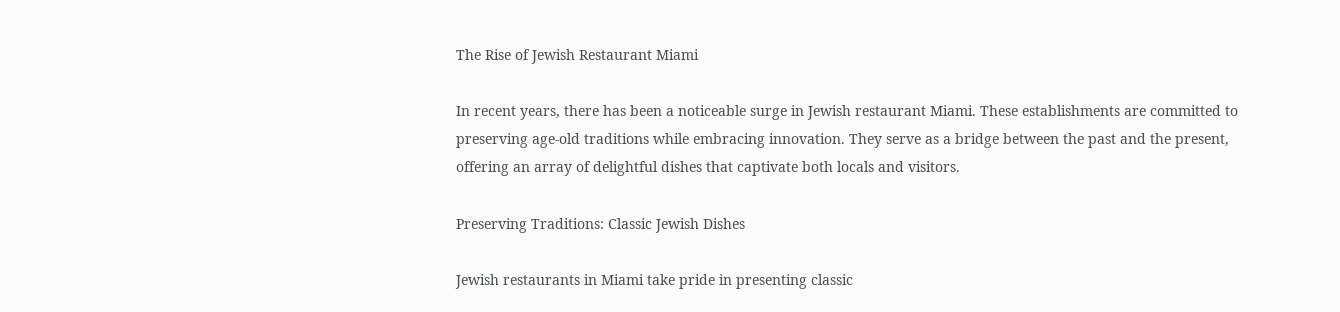The Rise of Jewish Restaurant Miami

In recent years, there has been a noticeable surge in Jewish restaurant Miami. These establishments are committed to preserving age-old traditions while embracing innovation. They serve as a bridge between the past and the present, offering an array of delightful dishes that captivate both locals and visitors.

Preserving Traditions: Classic Jewish Dishes

Jewish restaurants in Miami take pride in presenting classic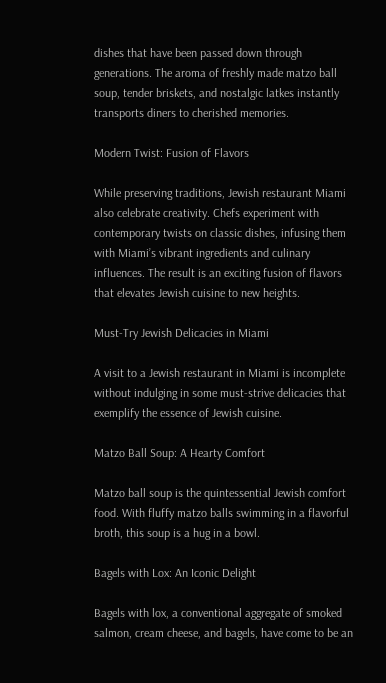dishes that have been passed down through generations. The aroma of freshly made matzo ball soup, tender briskets, and nostalgic latkes instantly transports diners to cherished memories.

Modern Twist: Fusion of Flavors

While preserving traditions, Jewish restaurant Miami also celebrate creativity. Chefs experiment with contemporary twists on classic dishes, infusing them with Miami’s vibrant ingredients and culinary influences. The result is an exciting fusion of flavors that elevates Jewish cuisine to new heights.

Must-Try Jewish Delicacies in Miami

A visit to a Jewish restaurant in Miami is incomplete without indulging in some must-strive delicacies that exemplify the essence of Jewish cuisine.

Matzo Ball Soup: A Hearty Comfort

Matzo ball soup is the quintessential Jewish comfort food. With fluffy matzo balls swimming in a flavorful broth, this soup is a hug in a bowl.

Bagels with Lox: An Iconic Delight

Bagels with lox, a conventional aggregate of smoked salmon, cream cheese, and bagels, have come to be an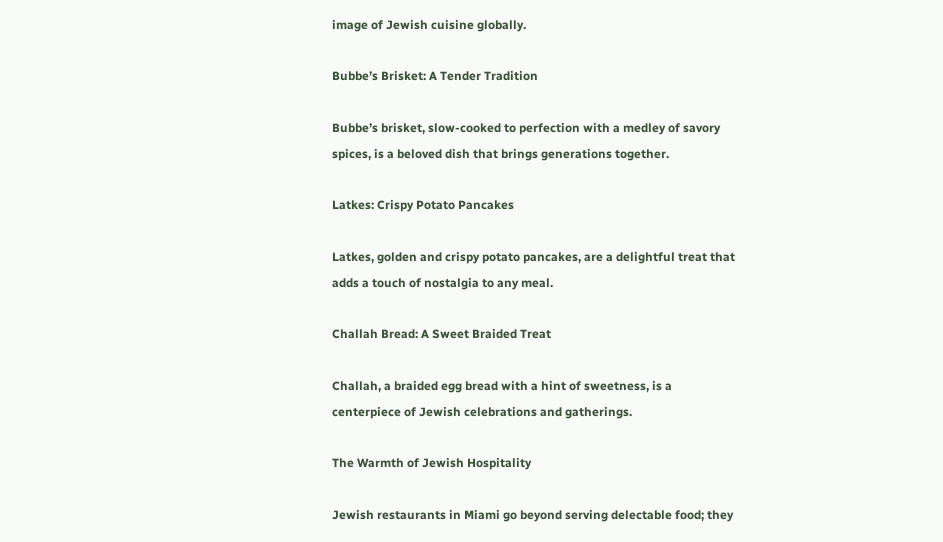image of Jewish cuisine globally.

Bubbe’s Brisket: A Tender Tradition

Bubbe’s brisket, slow-cooked to perfection with a medley of savory spices, is a beloved dish that brings generations together.

Latkes: Crispy Potato Pancakes

Latkes, golden and crispy potato pancakes, are a delightful treat that adds a touch of nostalgia to any meal.

Challah Bread: A Sweet Braided Treat

Challah, a braided egg bread with a hint of sweetness, is a centerpiece of Jewish celebrations and gatherings.

The Warmth of Jewish Hospitality

Jewish restaurants in Miami go beyond serving delectable food; they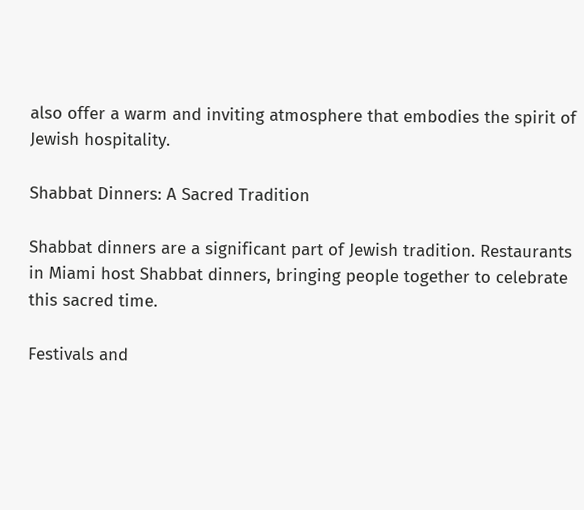also offer a warm and inviting atmosphere that embodies the spirit of Jewish hospitality.

Shabbat Dinners: A Sacred Tradition

Shabbat dinners are a significant part of Jewish tradition. Restaurants in Miami host Shabbat dinners, bringing people together to celebrate this sacred time.

Festivals and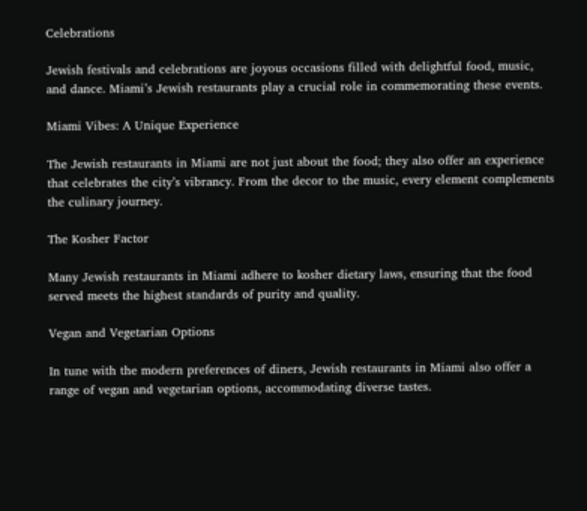Celebrations

Jewish festivals and celebrations are joyous occasions filled with delightful food, music, and dance. Miami’s Jewish restaurants play a crucial role in commemorating these events.

Miami Vibes: A Unique Experience

The Jewish restaurants in Miami are not just about the food; they also offer an experience that celebrates the city’s vibrancy. From the decor to the music, every element complements the culinary journey.

The Kosher Factor

Many Jewish restaurants in Miami adhere to kosher dietary laws, ensuring that the food served meets the highest standards of purity and quality.

Vegan and Vegetarian Options

In tune with the modern preferences of diners, Jewish restaurants in Miami also offer a range of vegan and vegetarian options, accommodating diverse tastes.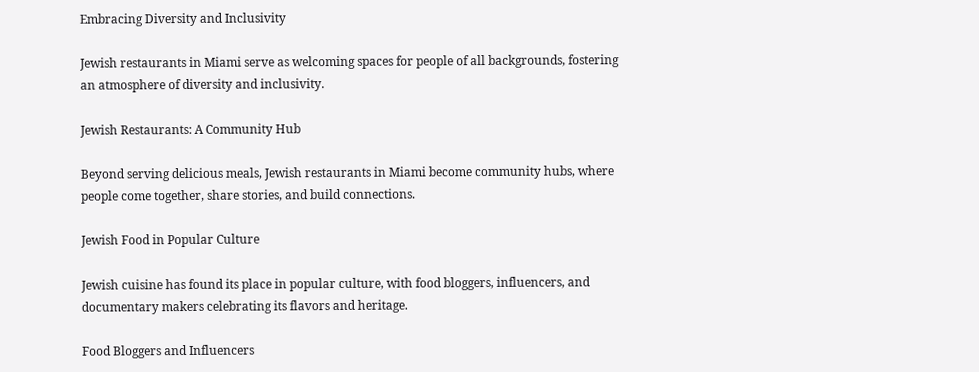Embracing Diversity and Inclusivity

Jewish restaurants in Miami serve as welcoming spaces for people of all backgrounds, fostering an atmosphere of diversity and inclusivity.

Jewish Restaurants: A Community Hub

Beyond serving delicious meals, Jewish restaurants in Miami become community hubs, where people come together, share stories, and build connections.

Jewish Food in Popular Culture

Jewish cuisine has found its place in popular culture, with food bloggers, influencers, and documentary makers celebrating its flavors and heritage.

Food Bloggers and Influencers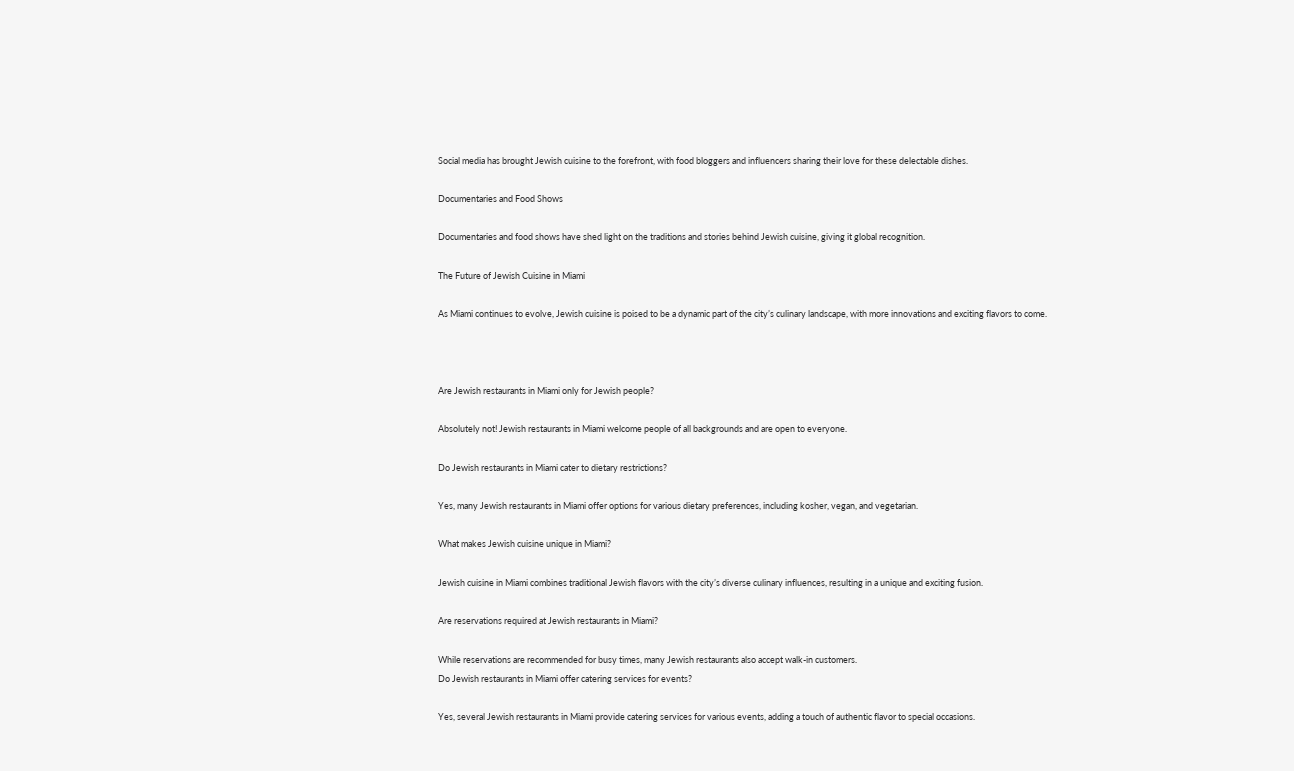Social media has brought Jewish cuisine to the forefront, with food bloggers and influencers sharing their love for these delectable dishes.

Documentaries and Food Shows

Documentaries and food shows have shed light on the traditions and stories behind Jewish cuisine, giving it global recognition.

The Future of Jewish Cuisine in Miami

As Miami continues to evolve, Jewish cuisine is poised to be a dynamic part of the city’s culinary landscape, with more innovations and exciting flavors to come.



Are Jewish restaurants in Miami only for Jewish people?

Absolutely not! Jewish restaurants in Miami welcome people of all backgrounds and are open to everyone.

Do Jewish restaurants in Miami cater to dietary restrictions?

Yes, many Jewish restaurants in Miami offer options for various dietary preferences, including kosher, vegan, and vegetarian.

What makes Jewish cuisine unique in Miami?

Jewish cuisine in Miami combines traditional Jewish flavors with the city’s diverse culinary influences, resulting in a unique and exciting fusion.

Are reservations required at Jewish restaurants in Miami?

While reservations are recommended for busy times, many Jewish restaurants also accept walk-in customers.
Do Jewish restaurants in Miami offer catering services for events?

Yes, several Jewish restaurants in Miami provide catering services for various events, adding a touch of authentic flavor to special occasions.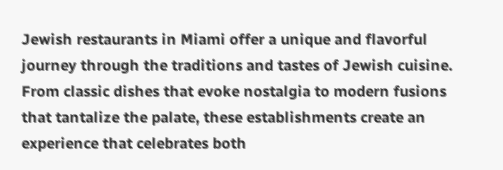Jewish restaurants in Miami offer a unique and flavorful journey through the traditions and tastes of Jewish cuisine. From classic dishes that evoke nostalgia to modern fusions that tantalize the palate, these establishments create an experience that celebrates both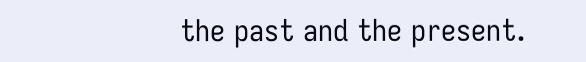the past and the present.